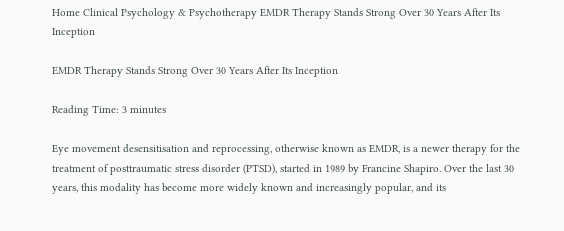Home Clinical Psychology & Psychotherapy EMDR Therapy Stands Strong Over 30 Years After Its Inception

EMDR Therapy Stands Strong Over 30 Years After Its Inception

Reading Time: 3 minutes

Eye movement desensitisation and reprocessing, otherwise known as EMDR, is a newer therapy for the treatment of posttraumatic stress disorder (PTSD), started in 1989 by Francine Shapiro. Over the last 30 years, this modality has become more widely known and increasingly popular, and its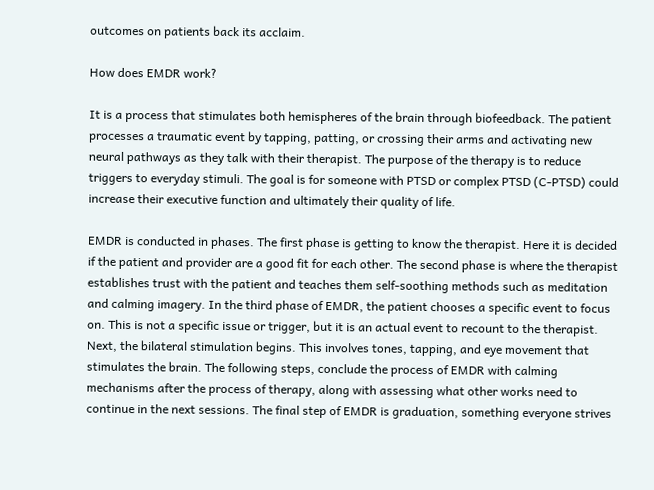outcomes on patients back its acclaim.

How does EMDR work?

It is a process that stimulates both hemispheres of the brain through biofeedback. The patient processes a traumatic event by tapping, patting, or crossing their arms and activating new neural pathways as they talk with their therapist. The purpose of the therapy is to reduce triggers to everyday stimuli. The goal is for someone with PTSD or complex PTSD (C-PTSD) could increase their executive function and ultimately their quality of life.

EMDR is conducted in phases. The first phase is getting to know the therapist. Here it is decided if the patient and provider are a good fit for each other. The second phase is where the therapist establishes trust with the patient and teaches them self-soothing methods such as meditation and calming imagery. In the third phase of EMDR, the patient chooses a specific event to focus on. This is not a specific issue or trigger, but it is an actual event to recount to the therapist. Next, the bilateral stimulation begins. This involves tones, tapping, and eye movement that stimulates the brain. The following steps, conclude the process of EMDR with calming mechanisms after the process of therapy, along with assessing what other works need to continue in the next sessions. The final step of EMDR is graduation, something everyone strives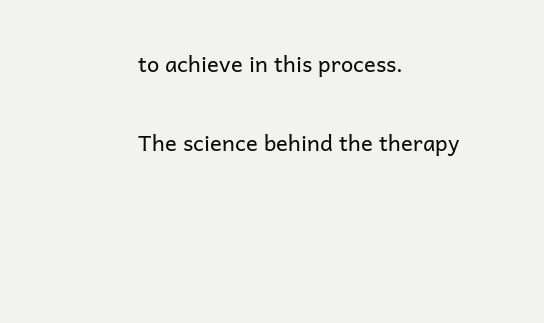to achieve in this process.

The science behind the therapy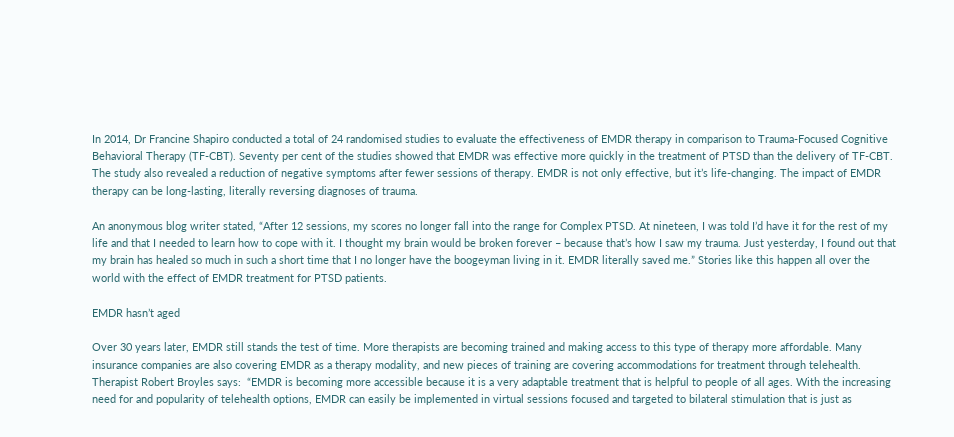In 2014, Dr Francine Shapiro conducted a total of 24 randomised studies to evaluate the effectiveness of EMDR therapy in comparison to Trauma-Focused Cognitive Behavioral Therapy (TF-CBT). Seventy per cent of the studies showed that EMDR was effective more quickly in the treatment of PTSD than the delivery of TF-CBT. The study also revealed a reduction of negative symptoms after fewer sessions of therapy. EMDR is not only effective, but it’s life-changing. The impact of EMDR therapy can be long-lasting, literally reversing diagnoses of trauma.

An anonymous blog writer stated, “After 12 sessions, my scores no longer fall into the range for Complex PTSD. At nineteen, I was told I’d have it for the rest of my life and that I needed to learn how to cope with it. I thought my brain would be broken forever – because that’s how I saw my trauma. Just yesterday, I found out that my brain has healed so much in such a short time that I no longer have the boogeyman living in it. EMDR literally saved me.” Stories like this happen all over the world with the effect of EMDR treatment for PTSD patients.

EMDR hasn’t aged

Over 30 years later, EMDR still stands the test of time. More therapists are becoming trained and making access to this type of therapy more affordable. Many insurance companies are also covering EMDR as a therapy modality, and new pieces of training are covering accommodations for treatment through telehealth. Therapist Robert Broyles says:  “EMDR is becoming more accessible because it is a very adaptable treatment that is helpful to people of all ages. With the increasing need for and popularity of telehealth options, EMDR can easily be implemented in virtual sessions focused and targeted to bilateral stimulation that is just as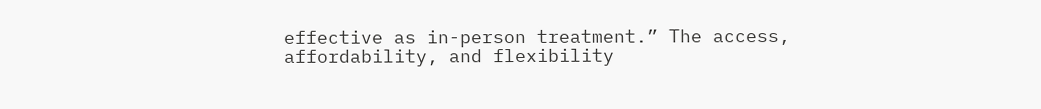effective as in-person treatment.” The access, affordability, and flexibility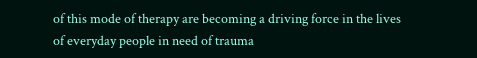of this mode of therapy are becoming a driving force in the lives of everyday people in need of trauma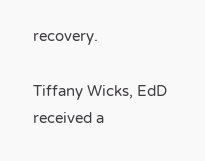recovery.

Tiffany Wicks, EdD received a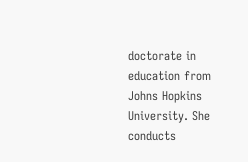doctorate in education from Johns Hopkins University. She conducts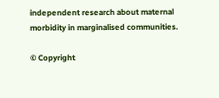independent research about maternal morbidity in marginalised communities.

© Copyright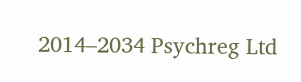2014–2034 Psychreg Ltd